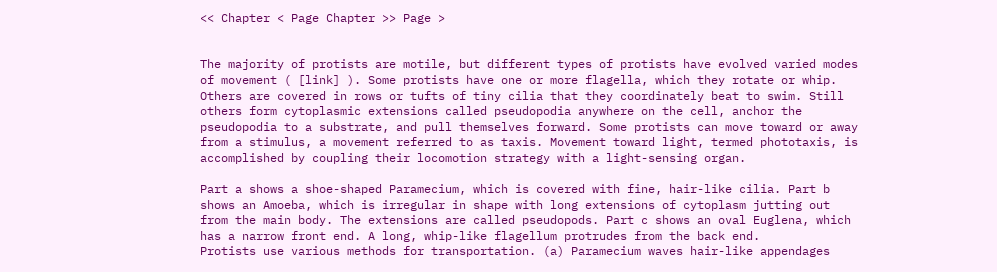<< Chapter < Page Chapter >> Page >


The majority of protists are motile, but different types of protists have evolved varied modes of movement ( [link] ). Some protists have one or more flagella, which they rotate or whip. Others are covered in rows or tufts of tiny cilia that they coordinately beat to swim. Still others form cytoplasmic extensions called pseudopodia anywhere on the cell, anchor the pseudopodia to a substrate, and pull themselves forward. Some protists can move toward or away from a stimulus, a movement referred to as taxis. Movement toward light, termed phototaxis, is accomplished by coupling their locomotion strategy with a light-sensing organ.

Part a shows a shoe-shaped Paramecium, which is covered with fine, hair-like cilia. Part b shows an Amoeba, which is irregular in shape with long extensions of cytoplasm jutting out from the main body. The extensions are called pseudopods. Part c shows an oval Euglena, which has a narrow front end. A long, whip-like flagellum protrudes from the back end.
Protists use various methods for transportation. (a) Paramecium waves hair-like appendages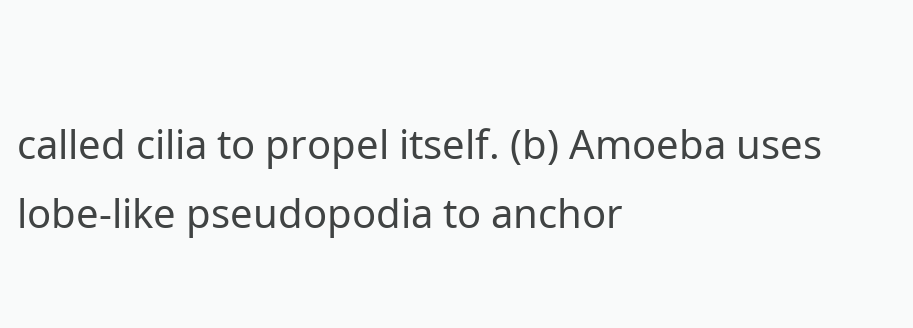called cilia to propel itself. (b) Amoeba uses lobe-like pseudopodia to anchor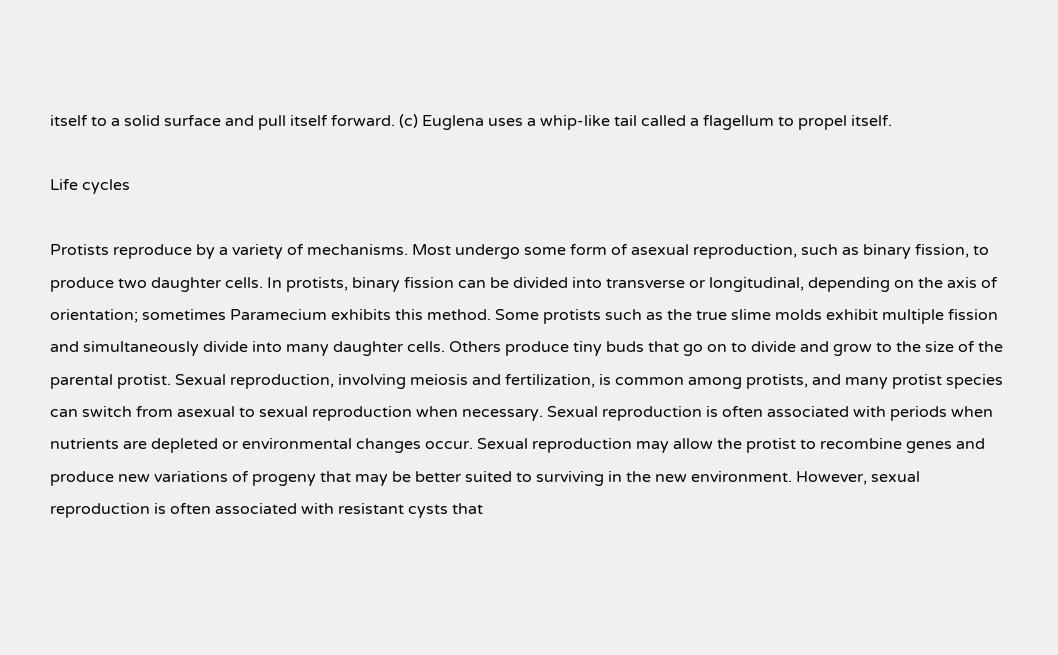itself to a solid surface and pull itself forward. (c) Euglena uses a whip-like tail called a flagellum to propel itself.

Life cycles

Protists reproduce by a variety of mechanisms. Most undergo some form of asexual reproduction, such as binary fission, to produce two daughter cells. In protists, binary fission can be divided into transverse or longitudinal, depending on the axis of orientation; sometimes Paramecium exhibits this method. Some protists such as the true slime molds exhibit multiple fission and simultaneously divide into many daughter cells. Others produce tiny buds that go on to divide and grow to the size of the parental protist. Sexual reproduction, involving meiosis and fertilization, is common among protists, and many protist species can switch from asexual to sexual reproduction when necessary. Sexual reproduction is often associated with periods when nutrients are depleted or environmental changes occur. Sexual reproduction may allow the protist to recombine genes and produce new variations of progeny that may be better suited to surviving in the new environment. However, sexual reproduction is often associated with resistant cysts that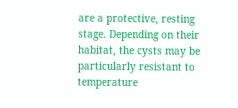are a protective, resting stage. Depending on their habitat, the cysts may be particularly resistant to temperature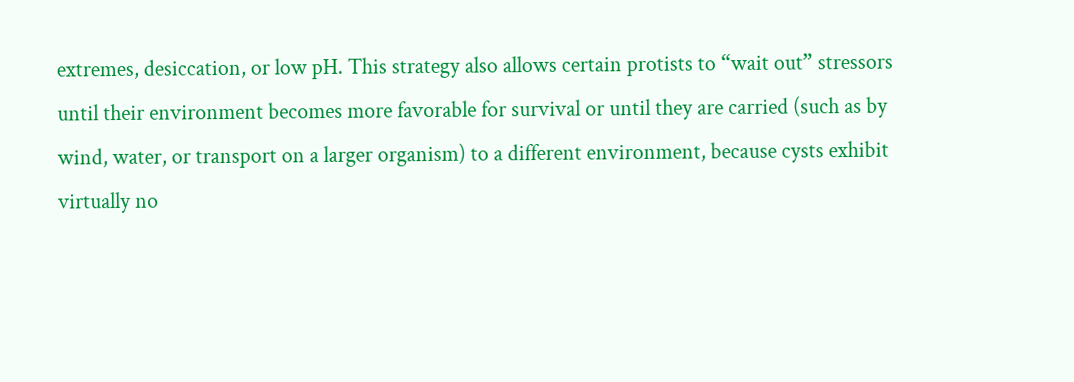extremes, desiccation, or low pH. This strategy also allows certain protists to “wait out” stressors until their environment becomes more favorable for survival or until they are carried (such as by wind, water, or transport on a larger organism) to a different environment, because cysts exhibit virtually no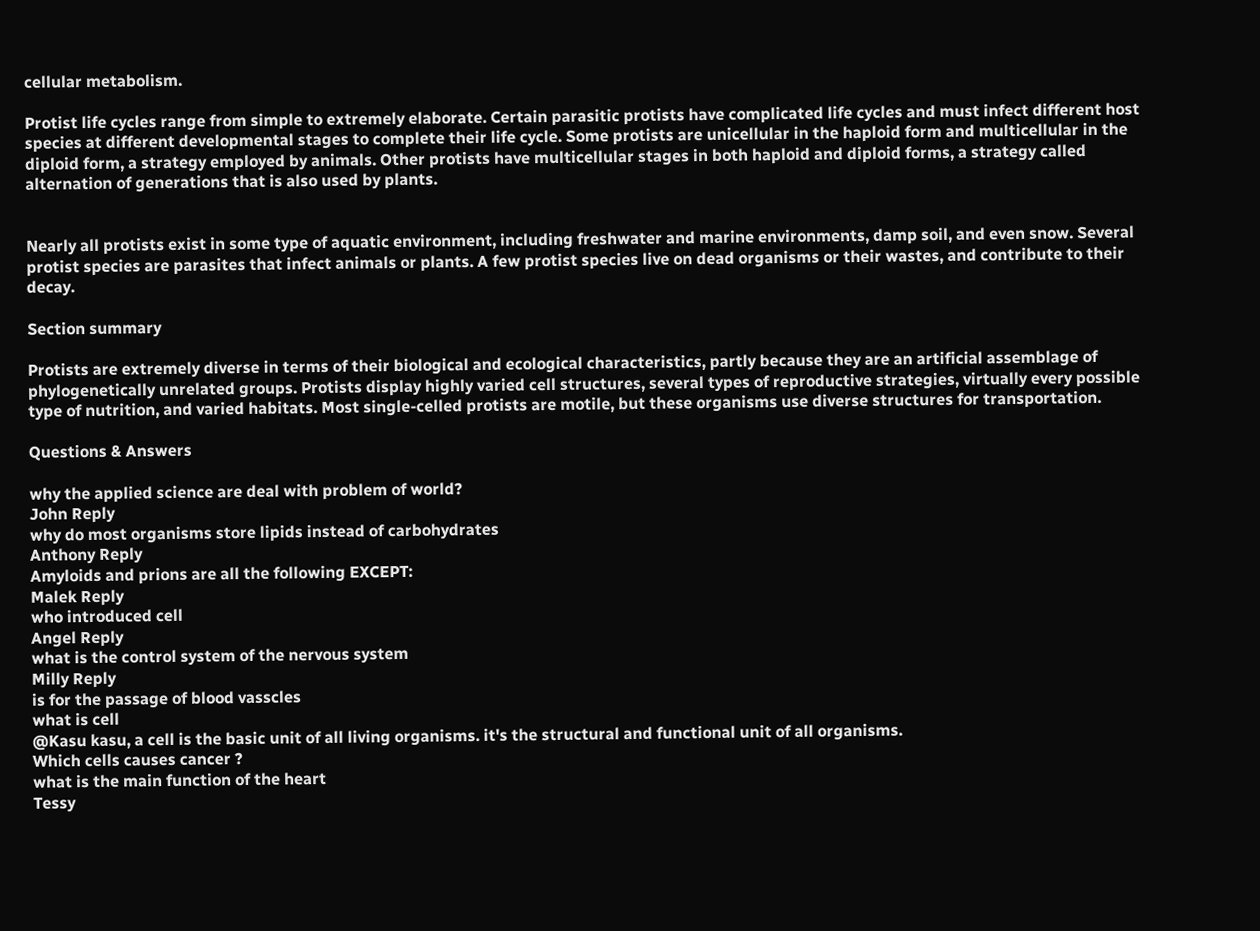cellular metabolism.

Protist life cycles range from simple to extremely elaborate. Certain parasitic protists have complicated life cycles and must infect different host species at different developmental stages to complete their life cycle. Some protists are unicellular in the haploid form and multicellular in the diploid form, a strategy employed by animals. Other protists have multicellular stages in both haploid and diploid forms, a strategy called alternation of generations that is also used by plants.


Nearly all protists exist in some type of aquatic environment, including freshwater and marine environments, damp soil, and even snow. Several protist species are parasites that infect animals or plants. A few protist species live on dead organisms or their wastes, and contribute to their decay.

Section summary

Protists are extremely diverse in terms of their biological and ecological characteristics, partly because they are an artificial assemblage of phylogenetically unrelated groups. Protists display highly varied cell structures, several types of reproductive strategies, virtually every possible type of nutrition, and varied habitats. Most single-celled protists are motile, but these organisms use diverse structures for transportation.

Questions & Answers

why the applied science are deal with problem of world?
John Reply
why do most organisms store lipids instead of carbohydrates
Anthony Reply
Amyloids and prions are all the following EXCEPT:
Malek Reply
who introduced cell
Angel Reply
what is the control system of the nervous system
Milly Reply
is for the passage of blood vasscles
what is cell
@Kasu kasu, a cell is the basic unit of all living organisms. it's the structural and functional unit of all organisms.
Which cells causes cancer ?
what is the main function of the heart
Tessy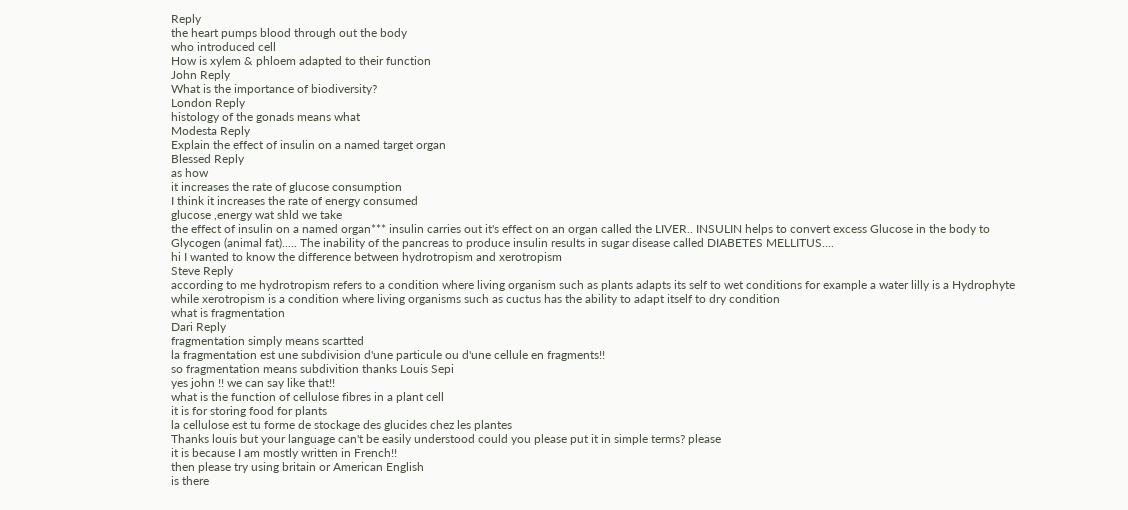Reply
the heart pumps blood through out the body
who introduced cell
How is xylem & phloem adapted to their function
John Reply
What is the importance of biodiversity?
London Reply
histology of the gonads means what
Modesta Reply
Explain the effect of insulin on a named target organ
Blessed Reply
as how
it increases the rate of glucose consumption
I think it increases the rate of energy consumed
glucose ,energy wat shld we take
the effect of insulin on a named organ*** insulin carries out it's effect on an organ called the LIVER.. INSULIN helps to convert excess Glucose in the body to Glycogen (animal fat)..... The inability of the pancreas to produce insulin results in sugar disease called DIABETES MELLITUS....
hi I wanted to know the difference between hydrotropism and xerotropism
Steve Reply
according to me hydrotropism refers to a condition where living organism such as plants adapts its self to wet conditions for example a water lilly is a Hydrophyte while xerotropism is a condition where living organisms such as cuctus has the ability to adapt itself to dry condition
what is fragmentation
Dari Reply
fragmentation simply means scartted
la fragmentation est une subdivision d'une particule ou d'une cellule en fragments!!
so fragmentation means subdivition thanks Louis Sepi
yes john !! we can say like that!!
what is the function of cellulose fibres in a plant cell
it is for storing food for plants
la cellulose est tu forme de stockage des glucides chez les plantes
Thanks louis but your language can't be easily understood could you please put it in simple terms? please
it is because I am mostly written in French!!
then please try using britain or American English
is there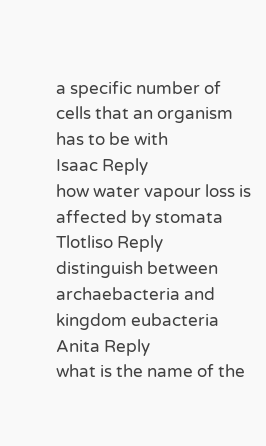a specific number of cells that an organism has to be with
Isaac Reply
how water vapour loss is affected by stomata
Tlotliso Reply
distinguish between archaebacteria and kingdom eubacteria
Anita Reply
what is the name of the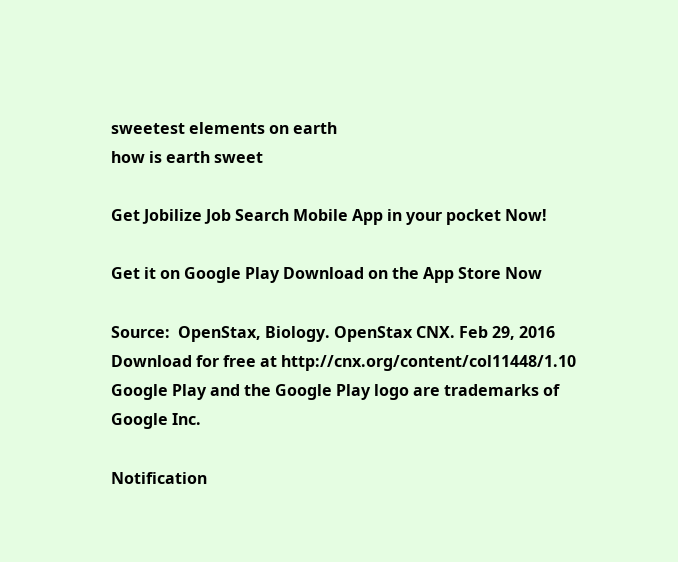sweetest elements on earth
how is earth sweet

Get Jobilize Job Search Mobile App in your pocket Now!

Get it on Google Play Download on the App Store Now

Source:  OpenStax, Biology. OpenStax CNX. Feb 29, 2016 Download for free at http://cnx.org/content/col11448/1.10
Google Play and the Google Play logo are trademarks of Google Inc.

Notification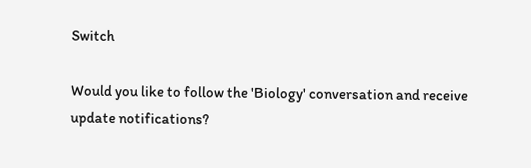Switch

Would you like to follow the 'Biology' conversation and receive update notifications?